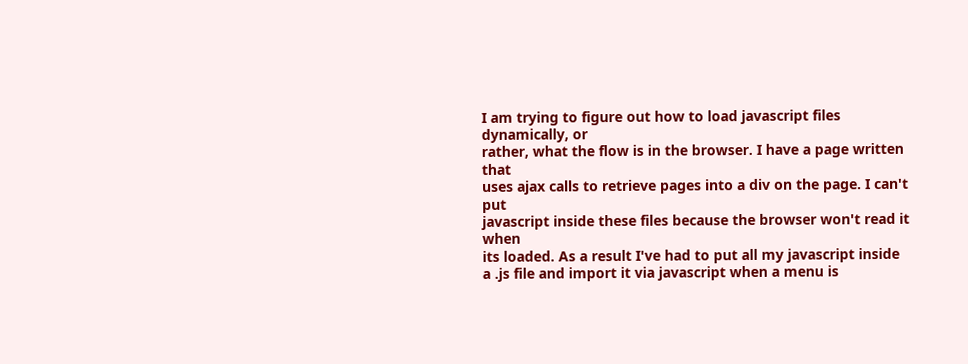I am trying to figure out how to load javascript files dynamically, or
rather, what the flow is in the browser. I have a page written that
uses ajax calls to retrieve pages into a div on the page. I can't put
javascript inside these files because the browser won't read it when
its loaded. As a result I've had to put all my javascript inside
a .js file and import it via javascript when a menu is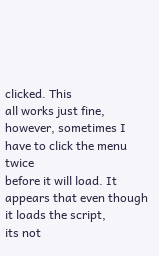clicked. This
all works just fine, however, sometimes I have to click the menu twice
before it will load. It appears that even though it loads the script,
its not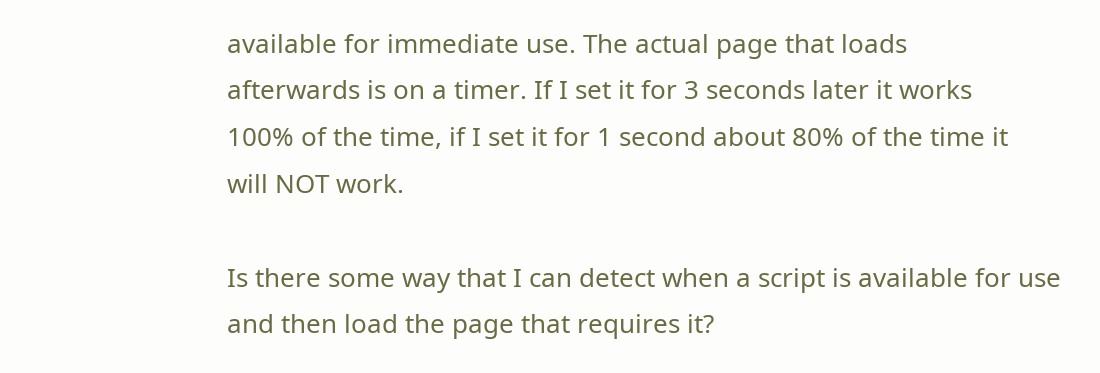available for immediate use. The actual page that loads
afterwards is on a timer. If I set it for 3 seconds later it works
100% of the time, if I set it for 1 second about 80% of the time it
will NOT work.

Is there some way that I can detect when a script is available for use
and then load the page that requires it?